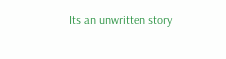Its an unwritten story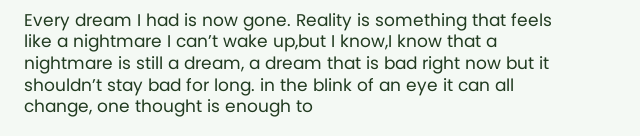Every dream I had is now gone. Reality is something that feels like a nightmare I can’t wake up,but I know,I know that a nightmare is still a dream, a dream that is bad right now but it shouldn’t stay bad for long. in the blink of an eye it can all change, one thought is enough to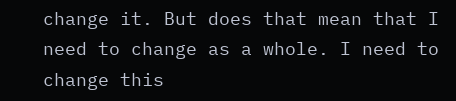change it. But does that mean that I need to change as a whole. I need to change this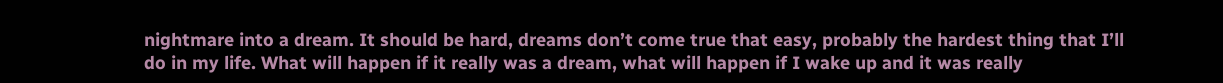nightmare into a dream. It should be hard, dreams don’t come true that easy, probably the hardest thing that I’ll do in my life. What will happen if it really was a dream, what will happen if I wake up and it was really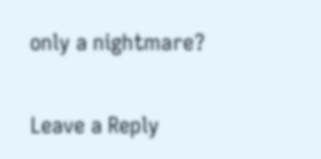only a nightmare?

Leave a Reply